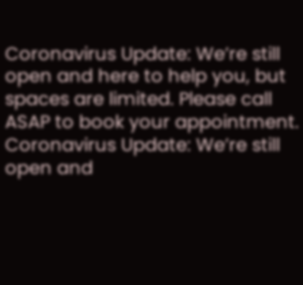Coronavirus Update: We’re still open and here to help you, but spaces are limited. Please call ASAP to book your appointment.
Coronavirus Update: We’re still open and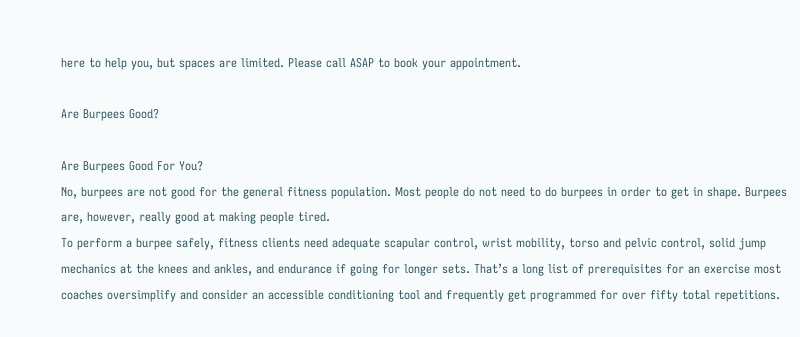here to help you, but spaces are limited. Please call ASAP to book your appointment.

Are Burpees Good?

Are Burpees Good For You?
No, burpees are not good for the general fitness population. Most people do not need to do burpees in order to get in shape. Burpees are, however, really good at making people tired.
To perform a burpee safely, fitness clients need adequate scapular control, wrist mobility, torso and pelvic control, solid jump mechanics at the knees and ankles, and endurance if going for longer sets. That’s a long list of prerequisites for an exercise most coaches oversimplify and consider an accessible conditioning tool and frequently get programmed for over fifty total repetitions.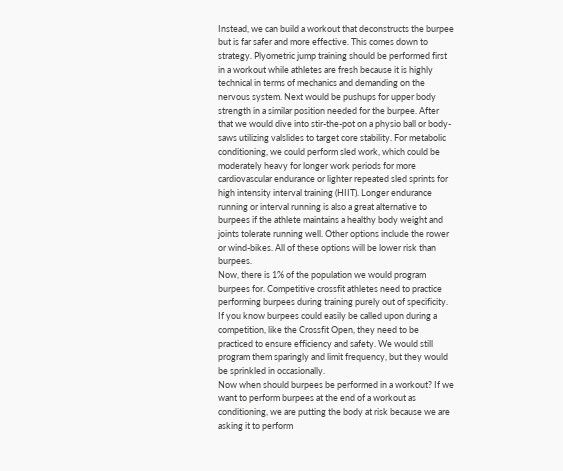Instead, we can build a workout that deconstructs the burpee but is far safer and more effective. This comes down to strategy. Plyometric jump training should be performed first in a workout while athletes are fresh because it is highly technical in terms of mechanics and demanding on the nervous system. Next would be pushups for upper body strength in a similar position needed for the burpee. After that we would dive into stir-the-pot on a physio ball or body-saws utilizing valslides to target core stability. For metabolic conditioning, we could perform sled work, which could be moderately heavy for longer work periods for more cardiovascular endurance or lighter repeated sled sprints for high intensity interval training (HIIT). Longer endurance running or interval running is also a great alternative to burpees if the athlete maintains a healthy body weight and joints tolerate running well. Other options include the rower or wind-bikes. All of these options will be lower risk than burpees.
Now, there is 1% of the population we would program burpees for. Competitive crossfit athletes need to practice performing burpees during training purely out of specificity. If you know burpees could easily be called upon during a competition, like the Crossfit Open, they need to be practiced to ensure efficiency and safety. We would still program them sparingly and limit frequency, but they would be sprinkled in occasionally.
Now when should burpees be performed in a workout? If we want to perform burpees at the end of a workout as conditioning, we are putting the body at risk because we are asking it to perform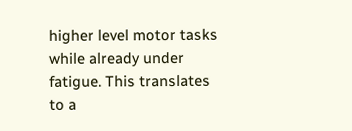higher level motor tasks while already under fatigue. This translates to a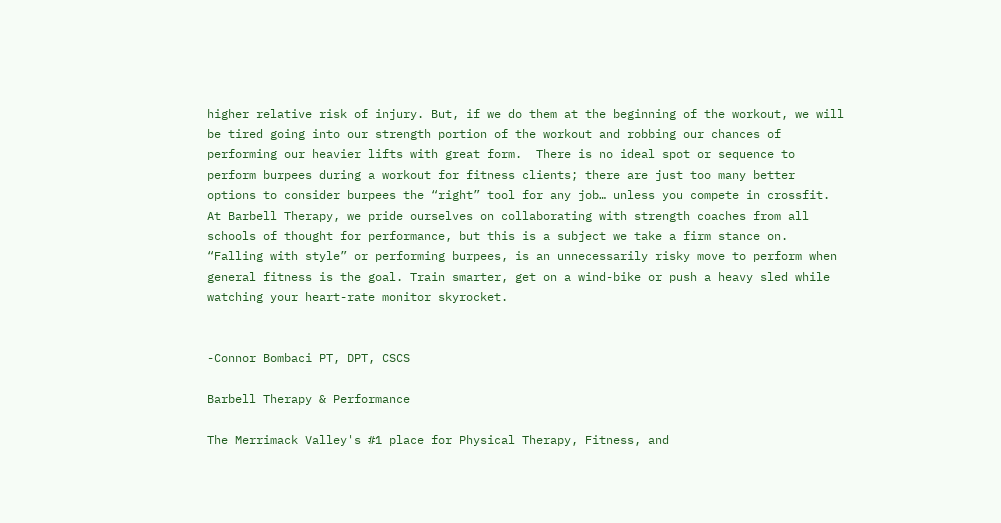higher relative risk of injury. But, if we do them at the beginning of the workout, we will be tired going into our strength portion of the workout and robbing our chances of performing our heavier lifts with great form.  There is no ideal spot or sequence to perform burpees during a workout for fitness clients; there are just too many better options to consider burpees the “right” tool for any job… unless you compete in crossfit.
At Barbell Therapy, we pride ourselves on collaborating with strength coaches from all schools of thought for performance, but this is a subject we take a firm stance on. “Falling with style” or performing burpees, is an unnecessarily risky move to perform when general fitness is the goal. Train smarter, get on a wind-bike or push a heavy sled while watching your heart-rate monitor skyrocket.


-Connor Bombaci PT, DPT, CSCS

Barbell Therapy & Performance

The Merrimack Valley's #1 place for Physical Therapy, Fitness, and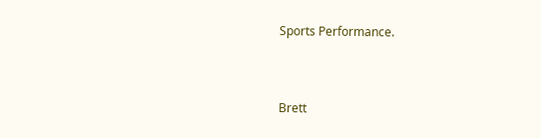Sports Performance.


Brett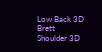Low Back 3D
Brett Shoulder 3D